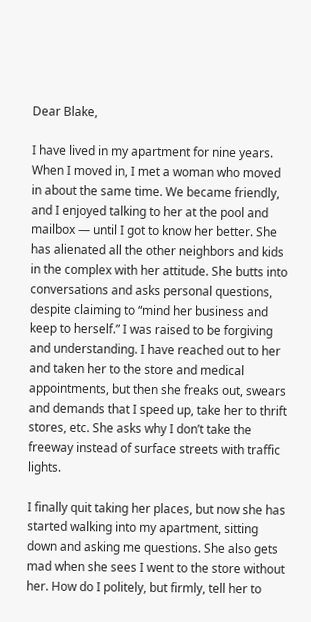Dear Blake,

I have lived in my apartment for nine years. When I moved in, I met a woman who moved in about the same time. We became friendly, and I enjoyed talking to her at the pool and mailbox — until I got to know her better. She has alienated all the other neighbors and kids in the complex with her attitude. She butts into conversations and asks personal questions, despite claiming to “mind her business and keep to herself.” I was raised to be forgiving and understanding. I have reached out to her and taken her to the store and medical appointments, but then she freaks out, swears and demands that I speed up, take her to thrift stores, etc. She asks why I don’t take the freeway instead of surface streets with traffic lights.

I finally quit taking her places, but now she has started walking into my apartment, sitting down and asking me questions. She also gets mad when she sees I went to the store without her. How do I politely, but firmly, tell her to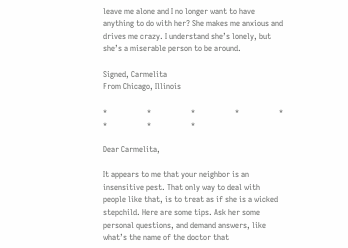leave me alone and I no longer want to have anything to do with her? She makes me anxious and drives me crazy. I understand she’s lonely, but she’s a miserable person to be around.

Signed, Carmelita
From Chicago, Illinois

*                    *                    *                    *                    *                    *                    *                    *

Dear Carmelita,

It appears to me that your neighbor is an insensitive pest. That only way to deal with people like that, is to treat as if she is a wicked stepchild. Here are some tips. Ask her some personal questions, and demand answers, like what’s the name of the doctor that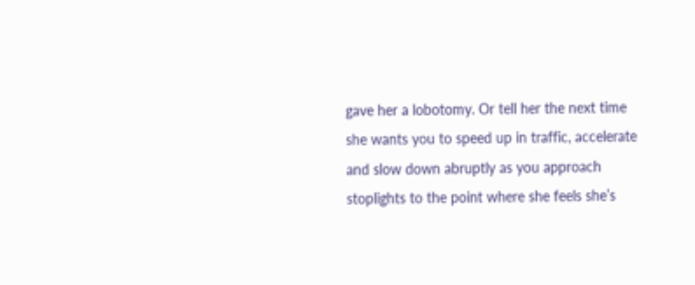gave her a lobotomy. Or tell her the next time she wants you to speed up in traffic, accelerate and slow down abruptly as you approach stoplights to the point where she feels she’s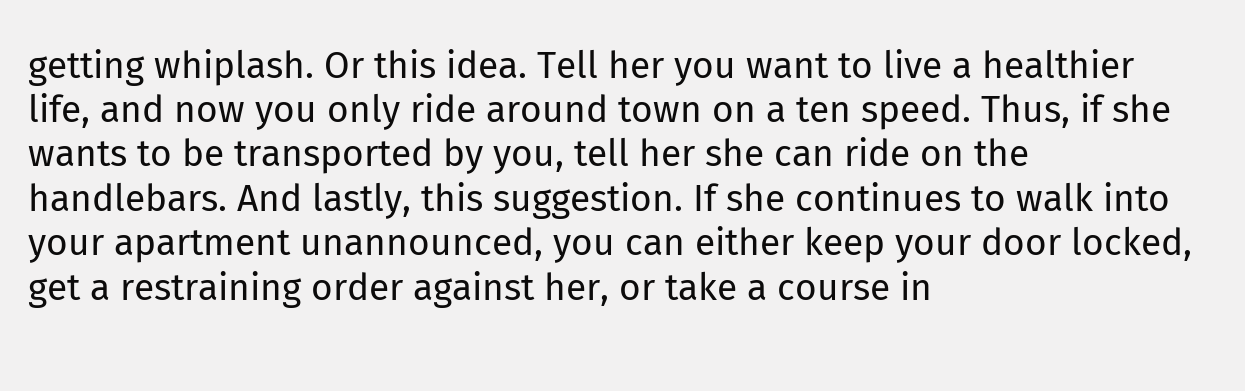getting whiplash. Or this idea. Tell her you want to live a healthier life, and now you only ride around town on a ten speed. Thus, if she wants to be transported by you, tell her she can ride on the handlebars. And lastly, this suggestion. If she continues to walk into your apartment unannounced, you can either keep your door locked, get a restraining order against her, or take a course in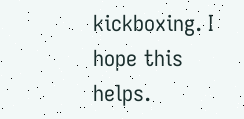kickboxing. I hope this helps.